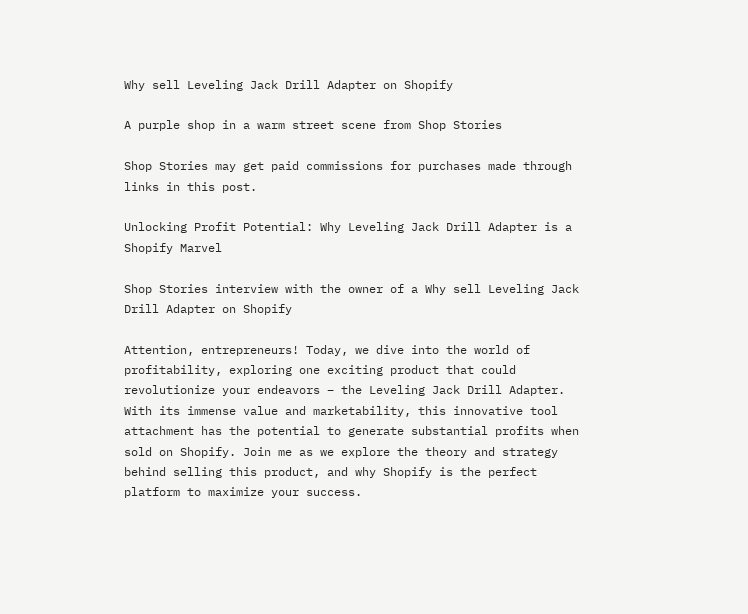Why sell Leveling Jack Drill Adapter on Shopify

A purple shop in a warm street scene from Shop Stories

Shop Stories may get paid commissions for purchases made through links in this post.

Unlocking Profit Potential: Why Leveling Jack Drill Adapter is a Shopify Marvel

Shop Stories interview with the owner of a Why sell Leveling Jack Drill Adapter on Shopify

Attention, entrepreneurs! Today, we dive into the world of profitability, exploring one exciting product that could revolutionize your endeavors – the Leveling Jack Drill Adapter. With its immense value and marketability, this innovative tool attachment has the potential to generate substantial profits when sold on Shopify. Join me as we explore the theory and strategy behind selling this product, and why Shopify is the perfect platform to maximize your success.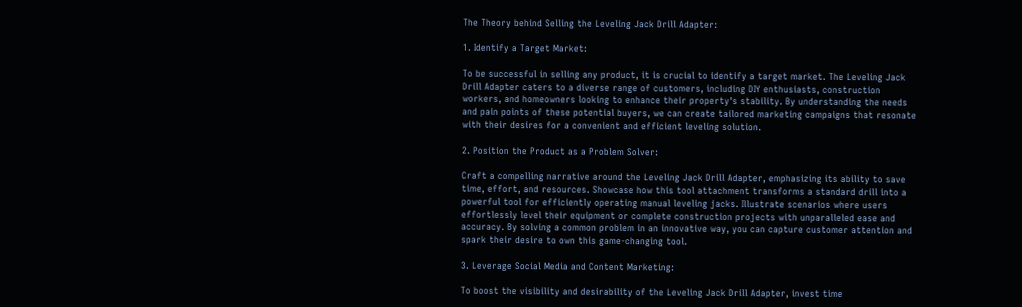The Theory behind Selling the Leveling Jack Drill Adapter:

1. Identify a Target Market:

To be successful in selling any product, it is crucial to identify a target market. The Leveling Jack Drill Adapter caters to a diverse range of customers, including DIY enthusiasts, construction workers, and homeowners looking to enhance their property's stability. By understanding the needs and pain points of these potential buyers, we can create tailored marketing campaigns that resonate with their desires for a convenient and efficient leveling solution.

2. Position the Product as a Problem Solver:

Craft a compelling narrative around the Leveling Jack Drill Adapter, emphasizing its ability to save time, effort, and resources. Showcase how this tool attachment transforms a standard drill into a powerful tool for efficiently operating manual leveling jacks. Illustrate scenarios where users effortlessly level their equipment or complete construction projects with unparalleled ease and accuracy. By solving a common problem in an innovative way, you can capture customer attention and spark their desire to own this game-changing tool.

3. Leverage Social Media and Content Marketing:

To boost the visibility and desirability of the Leveling Jack Drill Adapter, invest time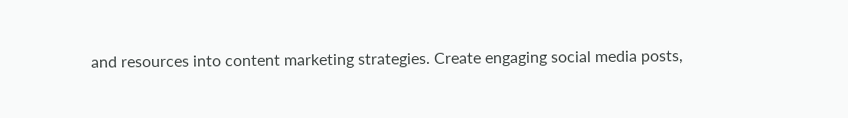and resources into content marketing strategies. Create engaging social media posts,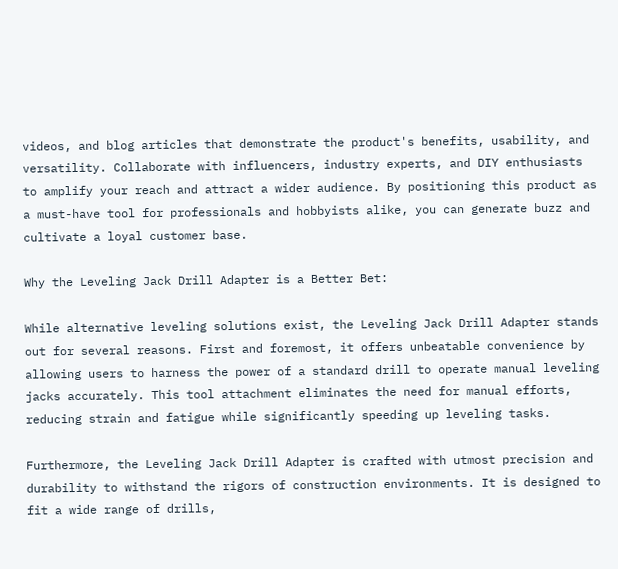videos, and blog articles that demonstrate the product's benefits, usability, and versatility. Collaborate with influencers, industry experts, and DIY enthusiasts to amplify your reach and attract a wider audience. By positioning this product as a must-have tool for professionals and hobbyists alike, you can generate buzz and cultivate a loyal customer base.

Why the Leveling Jack Drill Adapter is a Better Bet:

While alternative leveling solutions exist, the Leveling Jack Drill Adapter stands out for several reasons. First and foremost, it offers unbeatable convenience by allowing users to harness the power of a standard drill to operate manual leveling jacks accurately. This tool attachment eliminates the need for manual efforts, reducing strain and fatigue while significantly speeding up leveling tasks.

Furthermore, the Leveling Jack Drill Adapter is crafted with utmost precision and durability to withstand the rigors of construction environments. It is designed to fit a wide range of drills,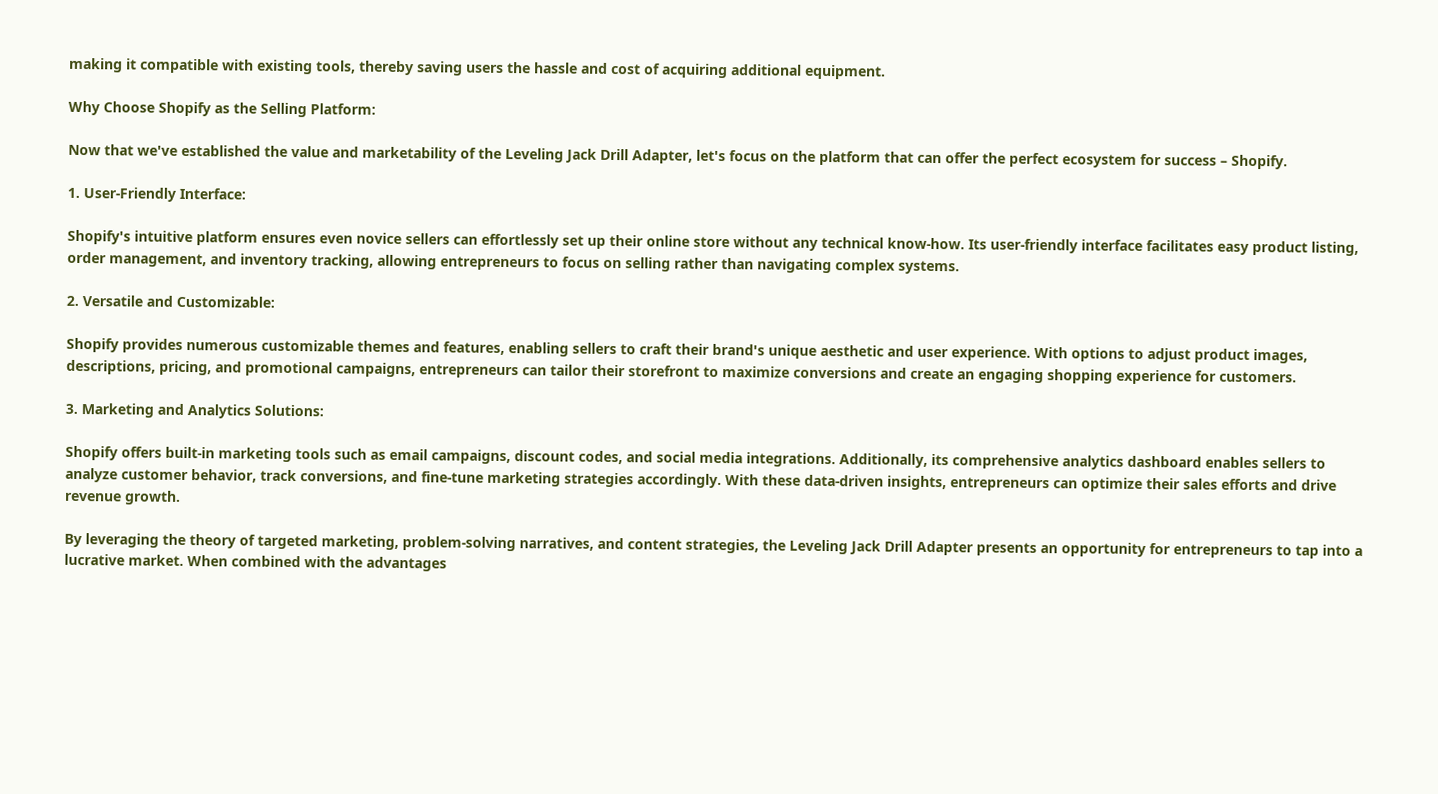making it compatible with existing tools, thereby saving users the hassle and cost of acquiring additional equipment.

Why Choose Shopify as the Selling Platform:

Now that we've established the value and marketability of the Leveling Jack Drill Adapter, let's focus on the platform that can offer the perfect ecosystem for success – Shopify.

1. User-Friendly Interface:

Shopify's intuitive platform ensures even novice sellers can effortlessly set up their online store without any technical know-how. Its user-friendly interface facilitates easy product listing, order management, and inventory tracking, allowing entrepreneurs to focus on selling rather than navigating complex systems.

2. Versatile and Customizable:

Shopify provides numerous customizable themes and features, enabling sellers to craft their brand's unique aesthetic and user experience. With options to adjust product images, descriptions, pricing, and promotional campaigns, entrepreneurs can tailor their storefront to maximize conversions and create an engaging shopping experience for customers.

3. Marketing and Analytics Solutions:

Shopify offers built-in marketing tools such as email campaigns, discount codes, and social media integrations. Additionally, its comprehensive analytics dashboard enables sellers to analyze customer behavior, track conversions, and fine-tune marketing strategies accordingly. With these data-driven insights, entrepreneurs can optimize their sales efforts and drive revenue growth.

By leveraging the theory of targeted marketing, problem-solving narratives, and content strategies, the Leveling Jack Drill Adapter presents an opportunity for entrepreneurs to tap into a lucrative market. When combined with the advantages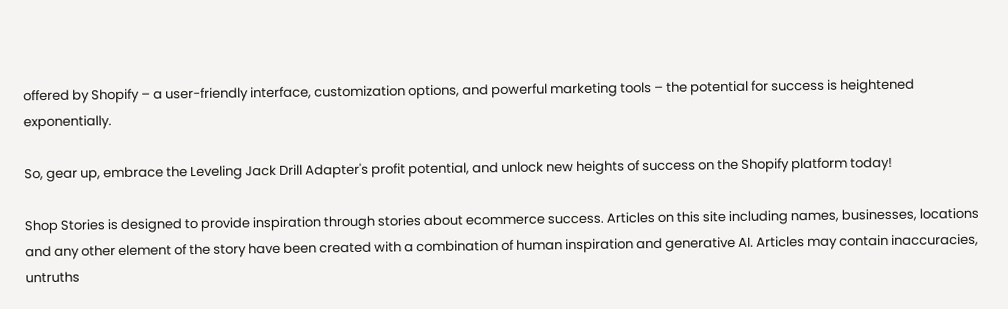offered by Shopify – a user-friendly interface, customization options, and powerful marketing tools – the potential for success is heightened exponentially.

So, gear up, embrace the Leveling Jack Drill Adapter's profit potential, and unlock new heights of success on the Shopify platform today!

Shop Stories is designed to provide inspiration through stories about ecommerce success. Articles on this site including names, businesses, locations and any other element of the story have been created with a combination of human inspiration and generative AI. Articles may contain inaccuracies, untruths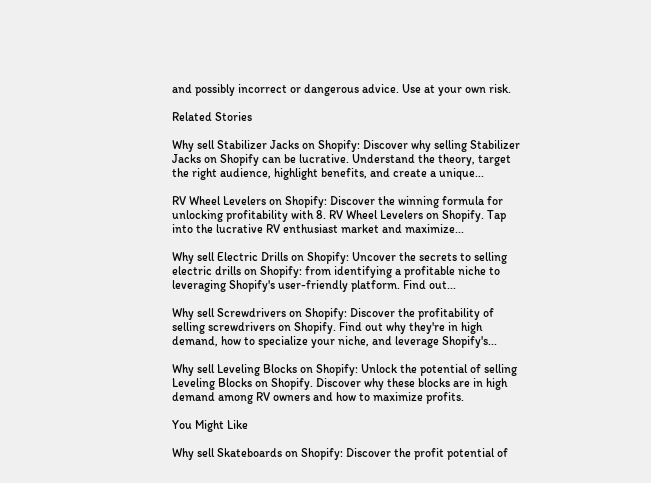and possibly incorrect or dangerous advice. Use at your own risk.

Related Stories

Why sell Stabilizer Jacks on Shopify: Discover why selling Stabilizer Jacks on Shopify can be lucrative. Understand the theory, target the right audience, highlight benefits, and create a unique...

RV Wheel Levelers on Shopify: Discover the winning formula for unlocking profitability with 8. RV Wheel Levelers on Shopify. Tap into the lucrative RV enthusiast market and maximize...

Why sell Electric Drills on Shopify: Uncover the secrets to selling electric drills on Shopify: from identifying a profitable niche to leveraging Shopify's user-friendly platform. Find out...

Why sell Screwdrivers on Shopify: Discover the profitability of selling screwdrivers on Shopify. Find out why they're in high demand, how to specialize your niche, and leverage Shopify's...

Why sell Leveling Blocks on Shopify: Unlock the potential of selling Leveling Blocks on Shopify. Discover why these blocks are in high demand among RV owners and how to maximize profits.

You Might Like

Why sell Skateboards on Shopify: Discover the profit potential of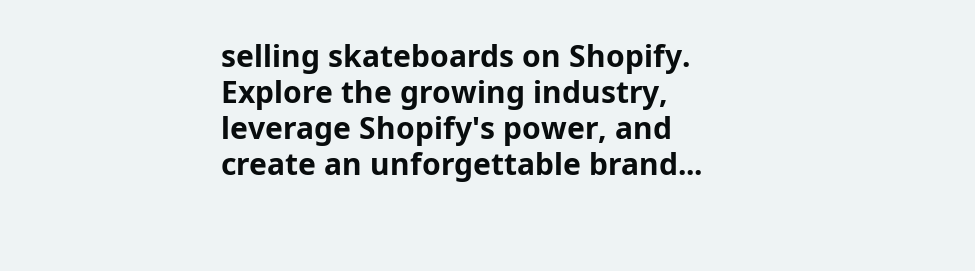selling skateboards on Shopify. Explore the growing industry, leverage Shopify's power, and create an unforgettable brand...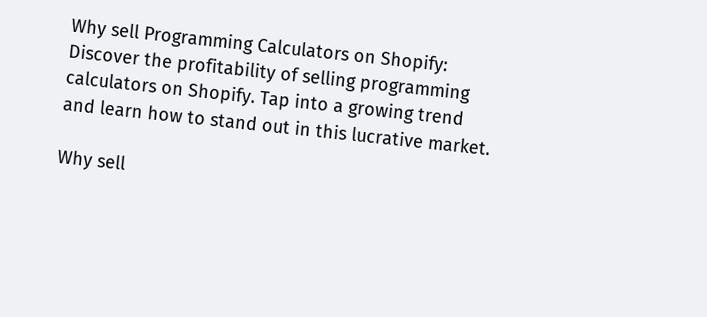Why sell Programming Calculators on Shopify: Discover the profitability of selling programming calculators on Shopify. Tap into a growing trend and learn how to stand out in this lucrative market.

Why sell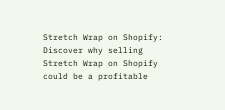Stretch Wrap on Shopify: Discover why selling Stretch Wrap on Shopify could be a profitable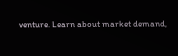venture. Learn about market demand,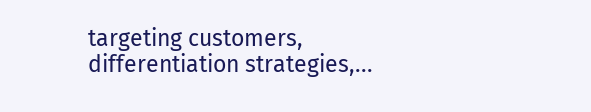targeting customers, differentiation strategies,...